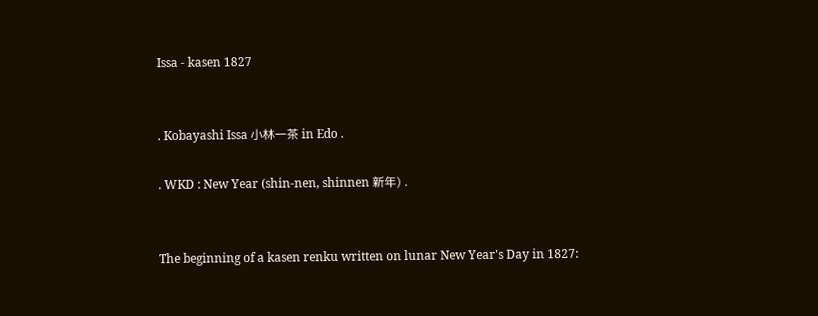Issa - kasen 1827


. Kobayashi Issa 小林一茶 in Edo .

. WKD : New Year (shin-nen, shinnen 新年) .


The beginning of a kasen renku written on lunar New Year's Day in 1827: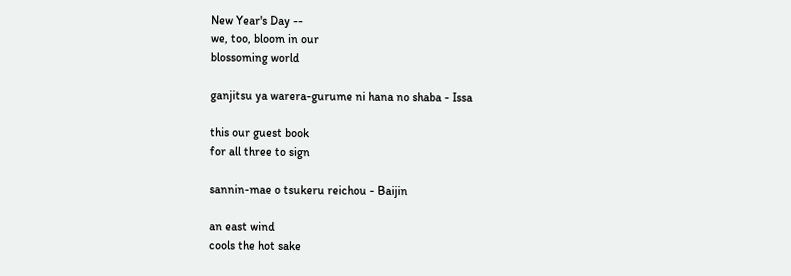New Year's Day --
we, too, bloom in our
blossoming world

ganjitsu ya warera-gurume ni hana no shaba - Issa

this our guest book
for all three to sign

sannin-mae o tsukeru reichou - Baijin

an east wind
cools the hot sake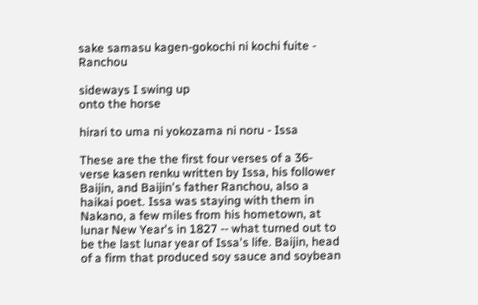sake samasu kagen-gokochi ni kochi fuite - Ranchou

sideways I swing up
onto the horse

hirari to uma ni yokozama ni noru - Issa

These are the the first four verses of a 36-verse kasen renku written by Issa, his follower Baijin, and Baijin's father Ranchou, also a haikai poet. Issa was staying with them in Nakano, a few miles from his hometown, at lunar New Year's in 1827 -- what turned out to be the last lunar year of Issa's life. Baijin, head of a firm that produced soy sauce and soybean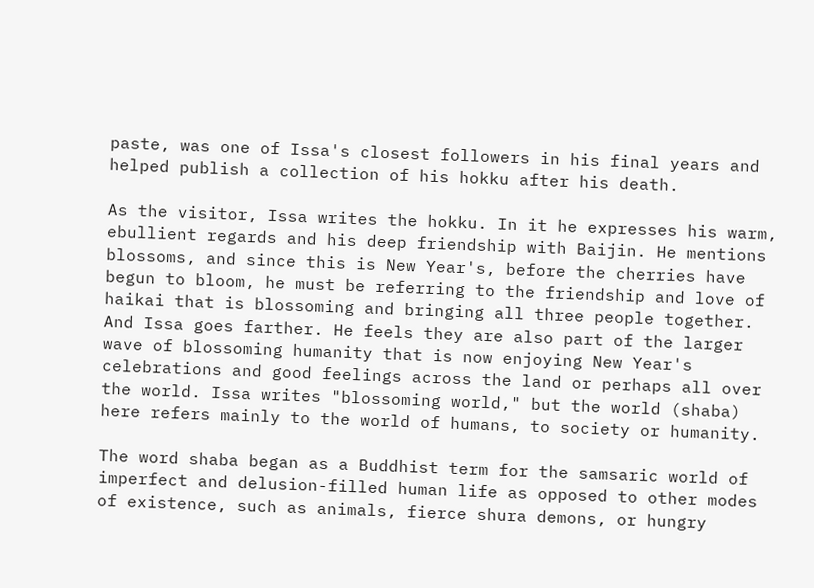paste, was one of Issa's closest followers in his final years and helped publish a collection of his hokku after his death.

As the visitor, Issa writes the hokku. In it he expresses his warm, ebullient regards and his deep friendship with Baijin. He mentions blossoms, and since this is New Year's, before the cherries have begun to bloom, he must be referring to the friendship and love of haikai that is blossoming and bringing all three people together. And Issa goes farther. He feels they are also part of the larger wave of blossoming humanity that is now enjoying New Year's celebrations and good feelings across the land or perhaps all over the world. Issa writes "blossoming world," but the world (shaba) here refers mainly to the world of humans, to society or humanity.

The word shaba began as a Buddhist term for the samsaric world of imperfect and delusion-filled human life as opposed to other modes of existence, such as animals, fierce shura demons, or hungry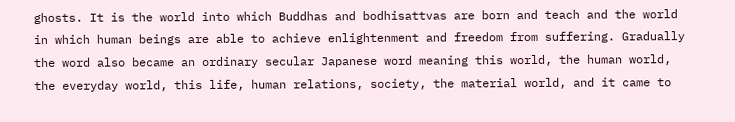ghosts. It is the world into which Buddhas and bodhisattvas are born and teach and the world in which human beings are able to achieve enlightenment and freedom from suffering. Gradually the word also became an ordinary secular Japanese word meaning this world, the human world, the everyday world, this life, human relations, society, the material world, and it came to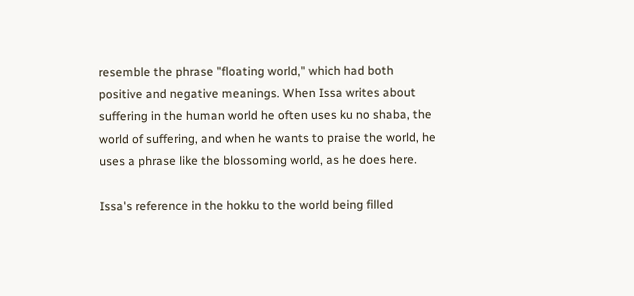resemble the phrase "floating world," which had both positive and negative meanings. When Issa writes about suffering in the human world he often uses ku no shaba, the world of suffering, and when he wants to praise the world, he uses a phrase like the blossoming world, as he does here.

Issa's reference in the hokku to the world being filled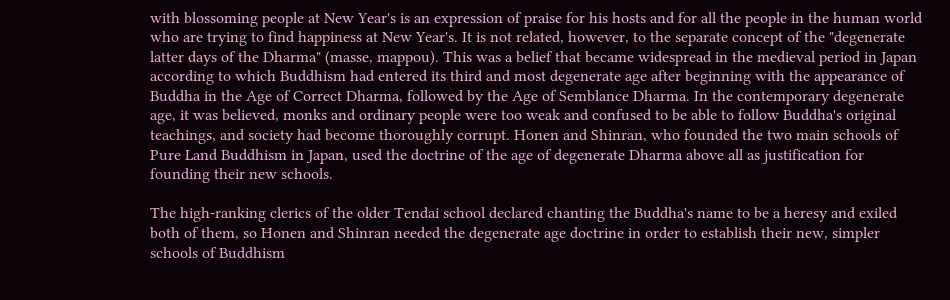with blossoming people at New Year's is an expression of praise for his hosts and for all the people in the human world who are trying to find happiness at New Year's. It is not related, however, to the separate concept of the "degenerate latter days of the Dharma" (masse, mappou). This was a belief that became widespread in the medieval period in Japan according to which Buddhism had entered its third and most degenerate age after beginning with the appearance of Buddha in the Age of Correct Dharma, followed by the Age of Semblance Dharma. In the contemporary degenerate age, it was believed, monks and ordinary people were too weak and confused to be able to follow Buddha's original teachings, and society had become thoroughly corrupt. Honen and Shinran, who founded the two main schools of Pure Land Buddhism in Japan, used the doctrine of the age of degenerate Dharma above all as justification for founding their new schools.

The high-ranking clerics of the older Tendai school declared chanting the Buddha's name to be a heresy and exiled both of them, so Honen and Shinran needed the degenerate age doctrine in order to establish their new, simpler schools of Buddhism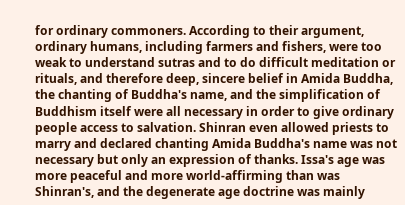for ordinary commoners. According to their argument, ordinary humans, including farmers and fishers, were too weak to understand sutras and to do difficult meditation or rituals, and therefore deep, sincere belief in Amida Buddha, the chanting of Buddha's name, and the simplification of Buddhism itself were all necessary in order to give ordinary people access to salvation. Shinran even allowed priests to marry and declared chanting Amida Buddha's name was not necessary but only an expression of thanks. Issa's age was more peaceful and more world-affirming than was Shinran's, and the degenerate age doctrine was mainly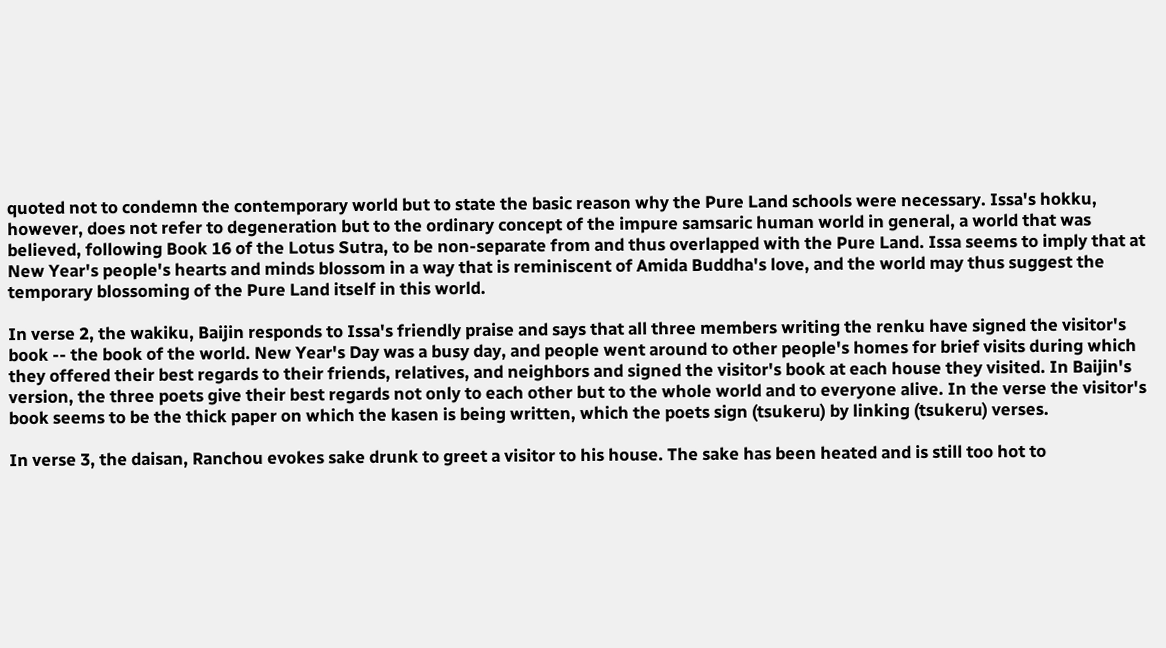quoted not to condemn the contemporary world but to state the basic reason why the Pure Land schools were necessary. Issa's hokku, however, does not refer to degeneration but to the ordinary concept of the impure samsaric human world in general, a world that was believed, following Book 16 of the Lotus Sutra, to be non-separate from and thus overlapped with the Pure Land. Issa seems to imply that at New Year's people's hearts and minds blossom in a way that is reminiscent of Amida Buddha's love, and the world may thus suggest the temporary blossoming of the Pure Land itself in this world.

In verse 2, the wakiku, Baijin responds to Issa's friendly praise and says that all three members writing the renku have signed the visitor's book -- the book of the world. New Year's Day was a busy day, and people went around to other people's homes for brief visits during which they offered their best regards to their friends, relatives, and neighbors and signed the visitor's book at each house they visited. In Baijin's version, the three poets give their best regards not only to each other but to the whole world and to everyone alive. In the verse the visitor's book seems to be the thick paper on which the kasen is being written, which the poets sign (tsukeru) by linking (tsukeru) verses.

In verse 3, the daisan, Ranchou evokes sake drunk to greet a visitor to his house. The sake has been heated and is still too hot to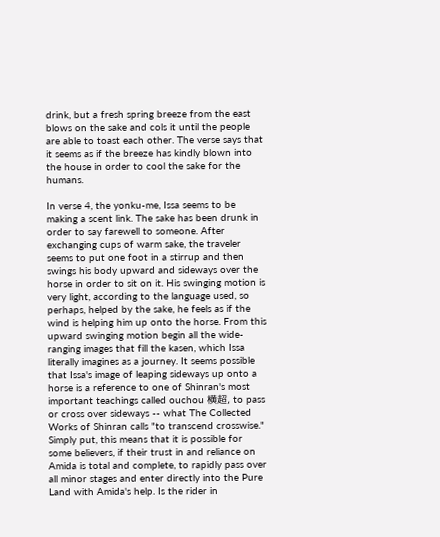drink, but a fresh spring breeze from the east blows on the sake and cols it until the people are able to toast each other. The verse says that it seems as if the breeze has kindly blown into the house in order to cool the sake for the humans.

In verse 4, the yonku-me, Issa seems to be making a scent link. The sake has been drunk in order to say farewell to someone. After exchanging cups of warm sake, the traveler seems to put one foot in a stirrup and then swings his body upward and sideways over the horse in order to sit on it. His swinging motion is very light, according to the language used, so perhaps, helped by the sake, he feels as if the wind is helping him up onto the horse. From this upward swinging motion begin all the wide-ranging images that fill the kasen, which Issa literally imagines as a journey. It seems possible that Issa's image of leaping sideways up onto a horse is a reference to one of Shinran's most important teachings called ouchou 横超, to pass or cross over sideways -- what The Collected Works of Shinran calls "to transcend crosswise." Simply put, this means that it is possible for some believers, if their trust in and reliance on Amida is total and complete, to rapidly pass over all minor stages and enter directly into the Pure Land with Amida's help. Is the rider in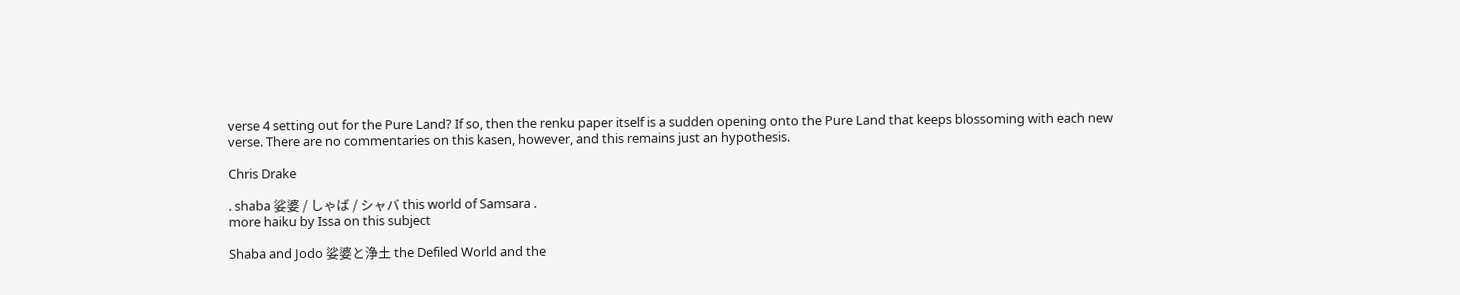verse 4 setting out for the Pure Land? If so, then the renku paper itself is a sudden opening onto the Pure Land that keeps blossoming with each new verse. There are no commentaries on this kasen, however, and this remains just an hypothesis.

Chris Drake

. shaba 娑婆 / しゃば / シャバ this world of Samsara .
more haiku by Issa on this subject

Shaba and Jodo 娑婆と浄土 the Defiled World and the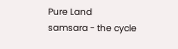Pure Land
samsara - the cycle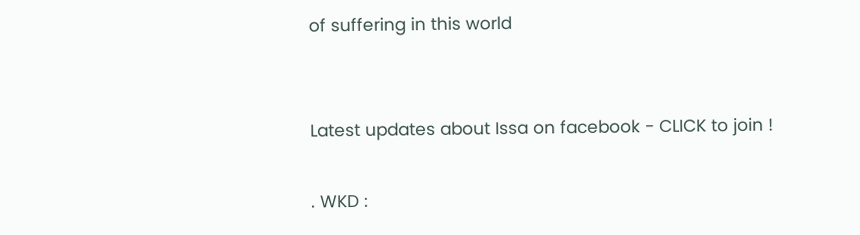of suffering in this world


Latest updates about Issa on facebook - CLICK to join !

. WKD :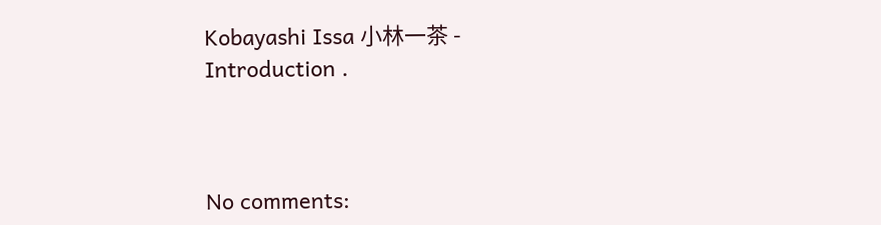Kobayashi Issa 小林一茶 - Introduction .



No comments: